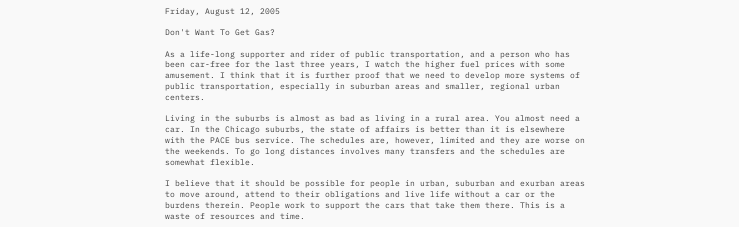Friday, August 12, 2005

Don't Want To Get Gas?

As a life-long supporter and rider of public transportation, and a person who has been car-free for the last three years, I watch the higher fuel prices with some amusement. I think that it is further proof that we need to develop more systems of public transportation, especially in suburban areas and smaller, regional urban centers.

Living in the suburbs is almost as bad as living in a rural area. You almost need a car. In the Chicago suburbs, the state of affairs is better than it is elsewhere with the PACE bus service. The schedules are, however, limited and they are worse on the weekends. To go long distances involves many transfers and the schedules are somewhat flexible.

I believe that it should be possible for people in urban, suburban and exurban areas to move around, attend to their obligations and live life without a car or the burdens therein. People work to support the cars that take them there. This is a waste of resources and time.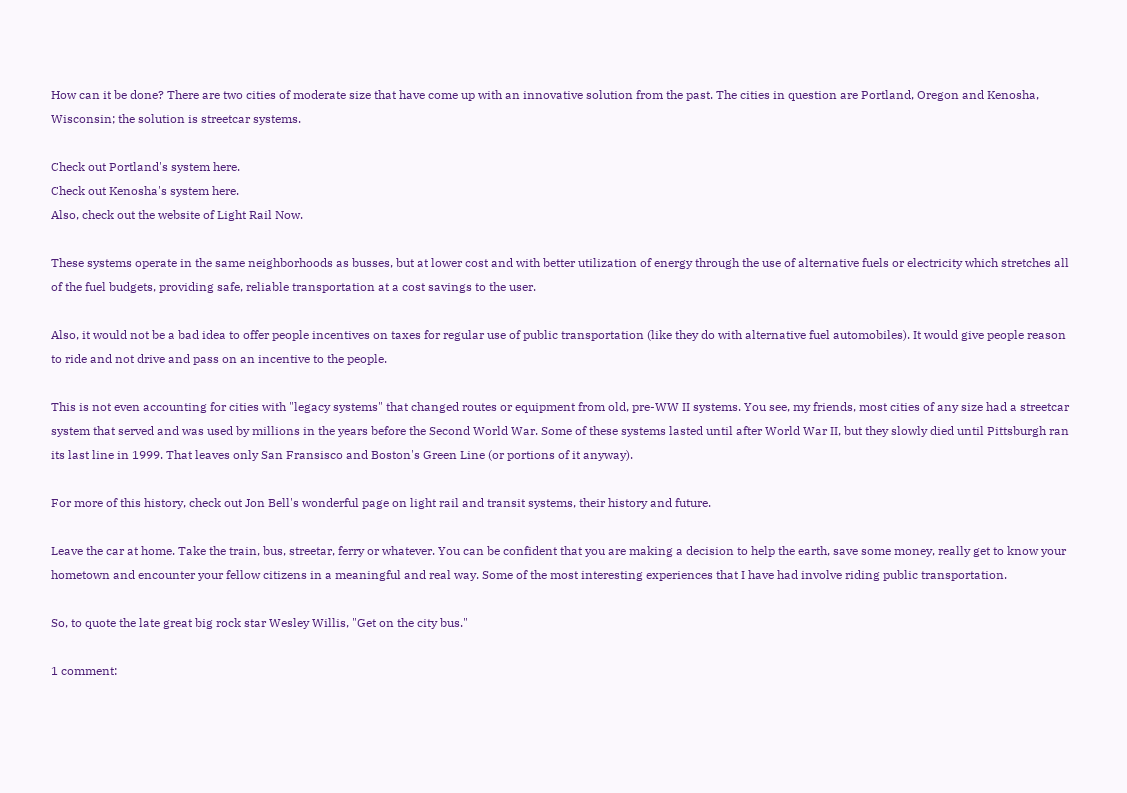How can it be done? There are two cities of moderate size that have come up with an innovative solution from the past. The cities in question are Portland, Oregon and Kenosha, Wisconsin; the solution is streetcar systems.

Check out Portland's system here.
Check out Kenosha's system here.
Also, check out the website of Light Rail Now.

These systems operate in the same neighborhoods as busses, but at lower cost and with better utilization of energy through the use of alternative fuels or electricity which stretches all of the fuel budgets, providing safe, reliable transportation at a cost savings to the user.

Also, it would not be a bad idea to offer people incentives on taxes for regular use of public transportation (like they do with alternative fuel automobiles). It would give people reason to ride and not drive and pass on an incentive to the people.

This is not even accounting for cities with "legacy systems" that changed routes or equipment from old, pre-WW II systems. You see, my friends, most cities of any size had a streetcar system that served and was used by millions in the years before the Second World War. Some of these systems lasted until after World War II, but they slowly died until Pittsburgh ran its last line in 1999. That leaves only San Fransisco and Boston's Green Line (or portions of it anyway).

For more of this history, check out Jon Bell's wonderful page on light rail and transit systems, their history and future.

Leave the car at home. Take the train, bus, streetar, ferry or whatever. You can be confident that you are making a decision to help the earth, save some money, really get to know your hometown and encounter your fellow citizens in a meaningful and real way. Some of the most interesting experiences that I have had involve riding public transportation.

So, to quote the late great big rock star Wesley Willis, "Get on the city bus."

1 comment: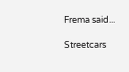Frema said...

Streetcars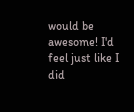would be awesome! I'd feel just like I did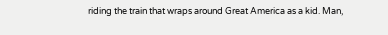riding the train that wraps around Great America as a kid. Man,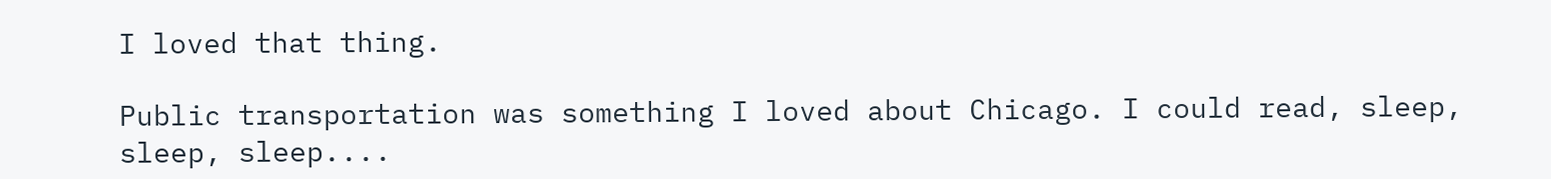I loved that thing.

Public transportation was something I loved about Chicago. I could read, sleep, sleep, sleep....